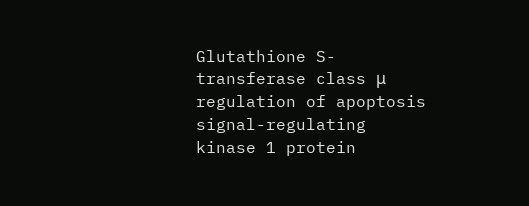Glutathione S-transferase class μ regulation of apoptosis signal-regulating kinase 1 protein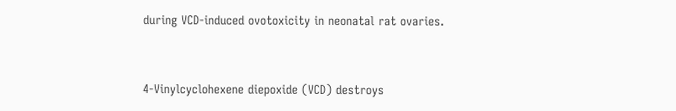during VCD-induced ovotoxicity in neonatal rat ovaries.


4-Vinylcyclohexene diepoxide (VCD) destroys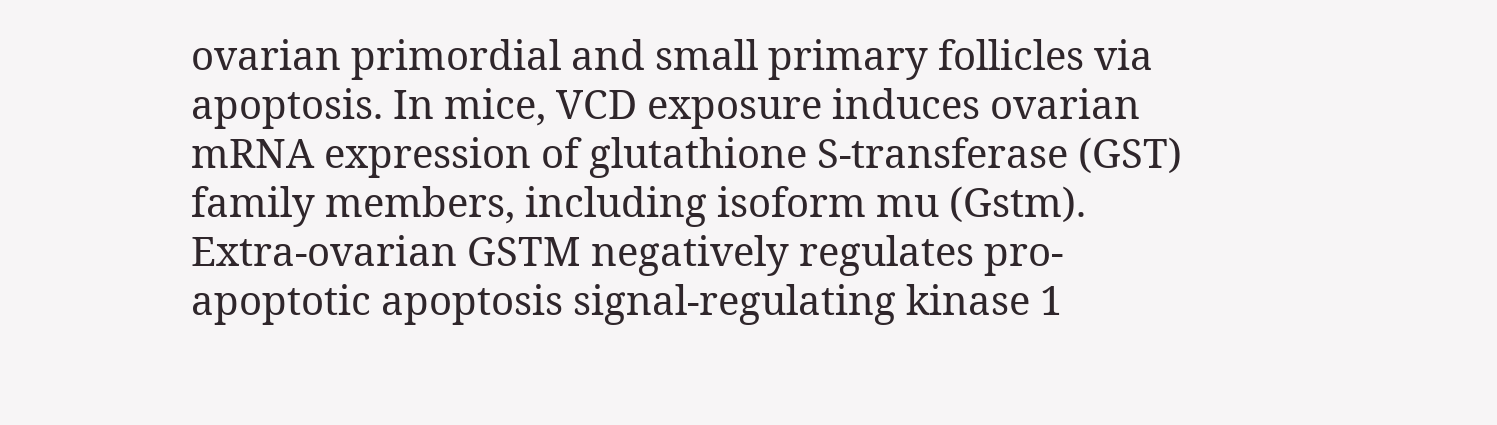ovarian primordial and small primary follicles via apoptosis. In mice, VCD exposure induces ovarian mRNA expression of glutathione S-transferase (GST) family members, including isoform mu (Gstm). Extra-ovarian GSTM negatively regulates pro-apoptotic apoptosis signal-regulating kinase 1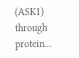(ASK1) through protein…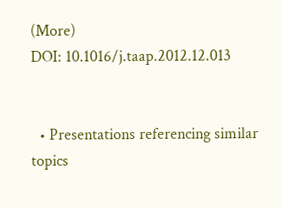(More)
DOI: 10.1016/j.taap.2012.12.013


  • Presentations referencing similar topics